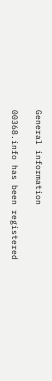General information

00368.info has been registered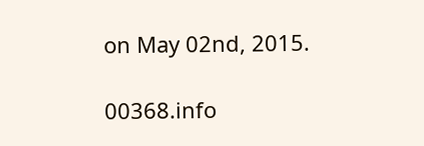on May 02nd, 2015.

00368.info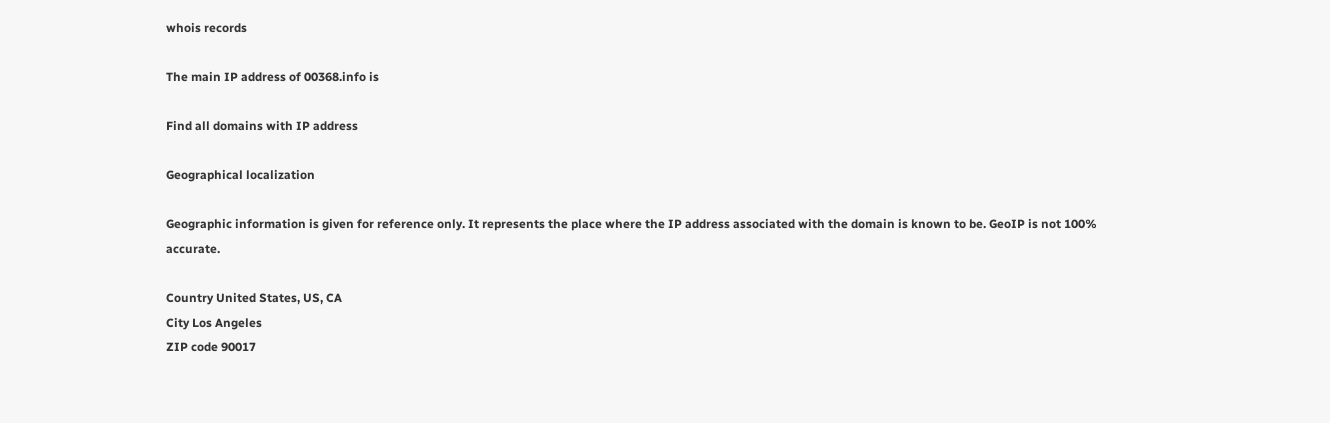whois records

The main IP address of 00368.info is

Find all domains with IP address

Geographical localization

Geographic information is given for reference only. It represents the place where the IP address associated with the domain is known to be. GeoIP is not 100% accurate.

Country United States, US, CA
City Los Angeles
ZIP code 90017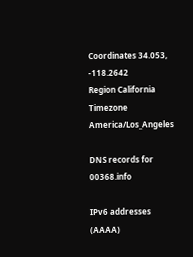Coordinates 34.053, -118.2642
Region California
Timezone America/Los_Angeles

DNS records for 00368.info

IPv6 addresses (AAAA)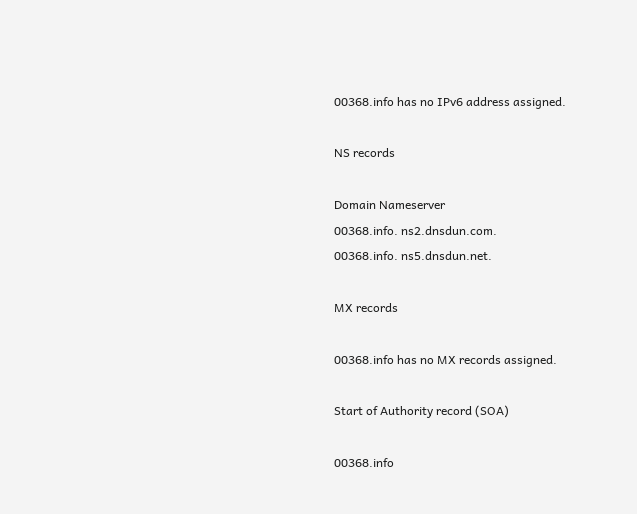00368.info has no IPv6 address assigned.

NS records

Domain Nameserver
00368.info. ns2.dnsdun.com.
00368.info. ns5.dnsdun.net.

MX records

00368.info has no MX records assigned.

Start of Authority record (SOA)

00368.info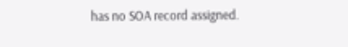has no SOA record assigned.